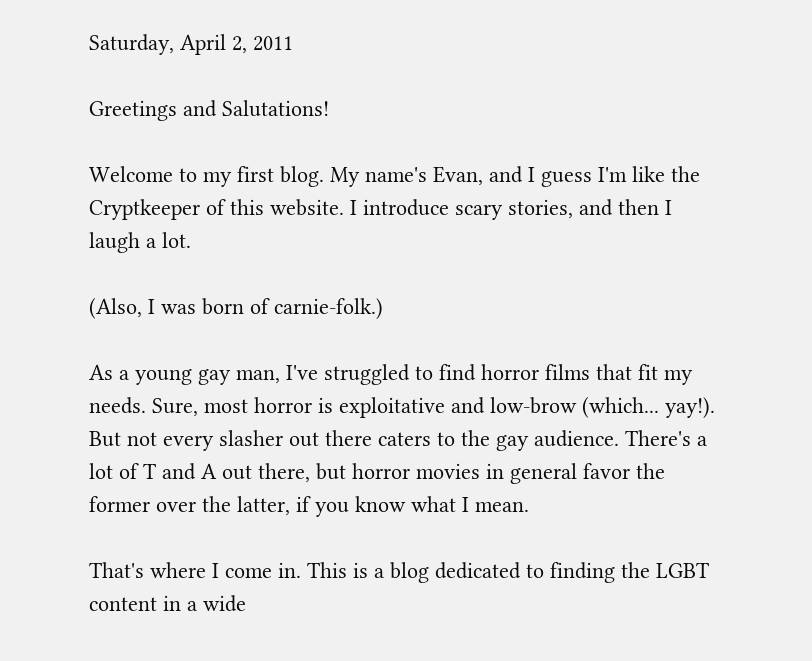Saturday, April 2, 2011

Greetings and Salutations!

Welcome to my first blog. My name's Evan, and I guess I'm like the Cryptkeeper of this website. I introduce scary stories, and then I laugh a lot.

(Also, I was born of carnie-folk.)

As a young gay man, I've struggled to find horror films that fit my needs. Sure, most horror is exploitative and low-brow (which... yay!). But not every slasher out there caters to the gay audience. There's a lot of T and A out there, but horror movies in general favor the former over the latter, if you know what I mean.

That's where I come in. This is a blog dedicated to finding the LGBT content in a wide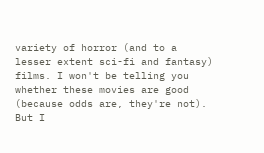variety of horror (and to a lesser extent sci-fi and fantasy) films. I won't be telling you whether these movies are good (because odds are, they're not). But I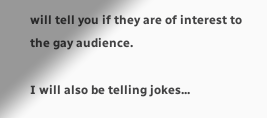will tell you if they are of interest to the gay audience.

I will also be telling jokes...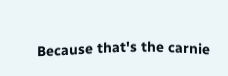Because that's the carnie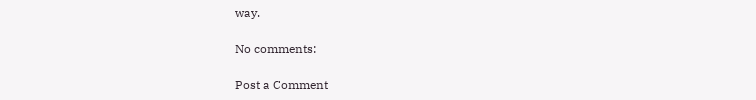way.

No comments:

Post a Comment